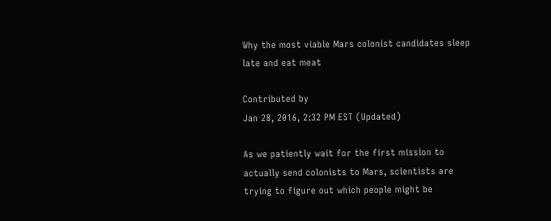Why the most viable Mars colonist candidates sleep late and eat meat

Contributed by
Jan 28, 2016, 2:32 PM EST (Updated)

As we patiently wait for the first mission to actually send colonists to Mars, scientists are trying to figure out which people might be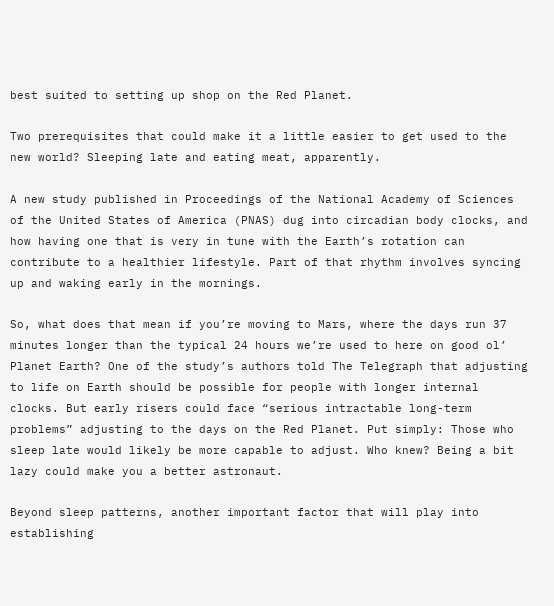best suited to setting up shop on the Red Planet.

Two prerequisites that could make it a little easier to get used to the new world? Sleeping late and eating meat, apparently.

A new study published in Proceedings of the National Academy of Sciences of the United States of America (PNAS) dug into circadian body clocks, and how having one that is very in tune with the Earth’s rotation can contribute to a healthier lifestyle. Part of that rhythm involves syncing up and waking early in the mornings.

So, what does that mean if you’re moving to Mars, where the days run 37 minutes longer than the typical 24 hours we’re used to here on good ol’ Planet Earth? One of the study’s authors told The Telegraph that adjusting to life on Earth should be possible for people with longer internal clocks. But early risers could face “serious intractable long-term problems” adjusting to the days on the Red Planet. Put simply: Those who sleep late would likely be more capable to adjust. Who knew? Being a bit lazy could make you a better astronaut.

Beyond sleep patterns, another important factor that will play into establishing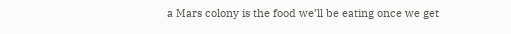a Mars colony is the food we’ll be eating once we get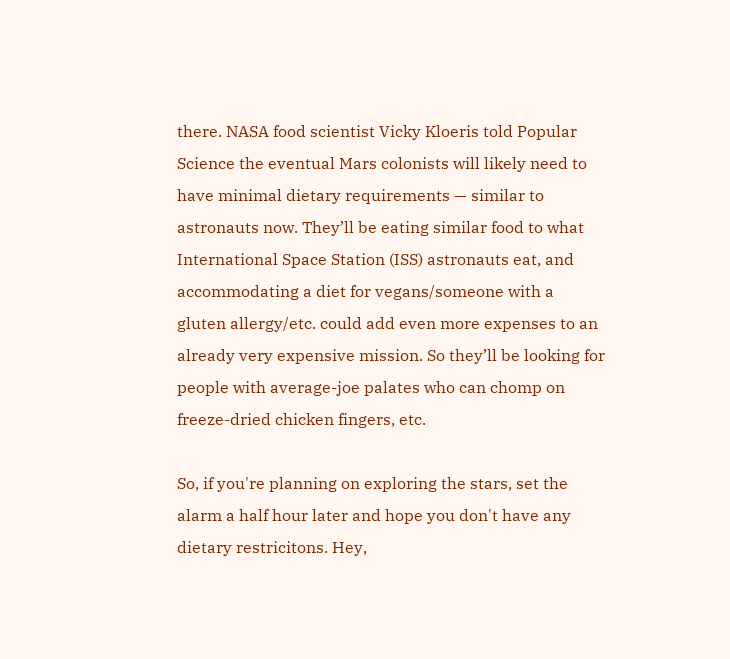there. NASA food scientist Vicky Kloeris told Popular Science the eventual Mars colonists will likely need to have minimal dietary requirements — similar to astronauts now. They’ll be eating similar food to what International Space Station (ISS) astronauts eat, and accommodating a diet for vegans/someone with a gluten allergy/etc. could add even more expenses to an already very expensive mission. So they’ll be looking for people with average-joe palates who can chomp on freeze-dried chicken fingers, etc.

So, if you're planning on exploring the stars, set the alarm a half hour later and hope you don't have any dietary restricitons. Hey,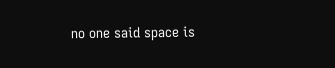no one said space is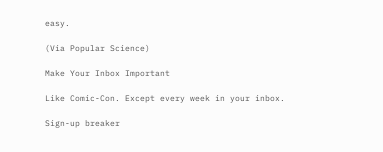easy.

(Via Popular Science)

Make Your Inbox Important

Like Comic-Con. Except every week in your inbox.

Sign-up breaker